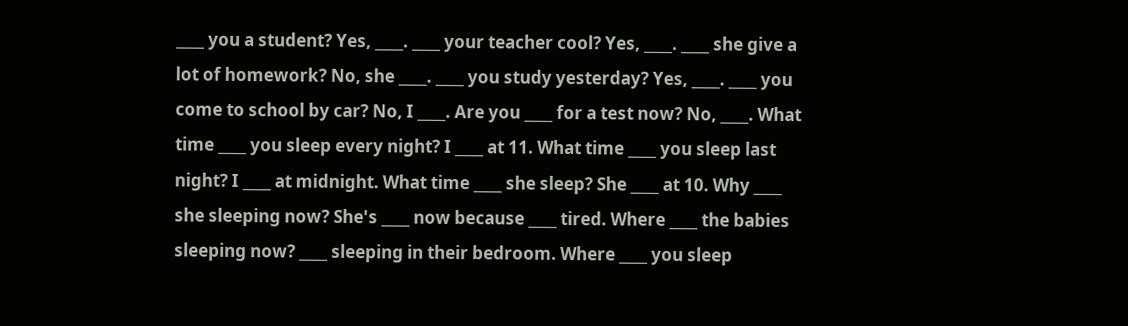____ you a student? Yes, ____. ____ your teacher cool? Yes, ____. ____ she give a lot of homework? No, she ____. ____ you study yesterday? Yes, ____. ____ you come to school by car? No, I ____. Are you ____ for a test now? No, ____. What time ____ you sleep every night? I ____ at 11. What time ____ you sleep last night? I ____ at midnight. What time ____ she sleep? She ____ at 10. Why ____ she sleeping now? She's ____ now because ____ tired. Where ____ the babies sleeping now? ____ sleeping in their bedroom. Where ____ you sleep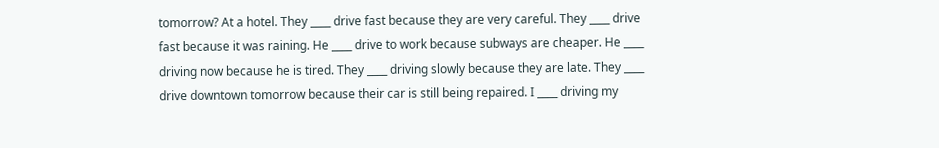tomorrow? At a hotel. They ____ drive fast because they are very careful. They ____ drive fast because it was raining. He ____ drive to work because subways are cheaper. He ____ driving now because he is tired. They ____ driving slowly because they are late. They ____ drive downtown tomorrow because their car is still being repaired. I ____ driving my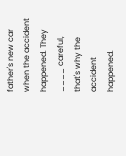father's new car when the accident happened. They ____ careful, that's why the accident happened.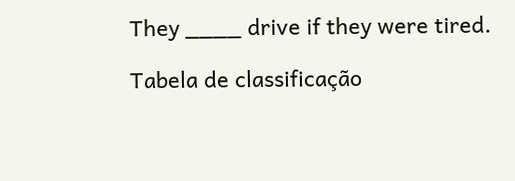They ____ drive if they were tired.

Tabela de classificação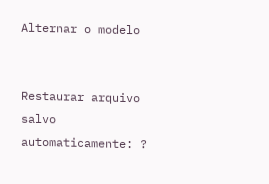Alternar o modelo


Restaurar arquivo salvo automaticamente: ?